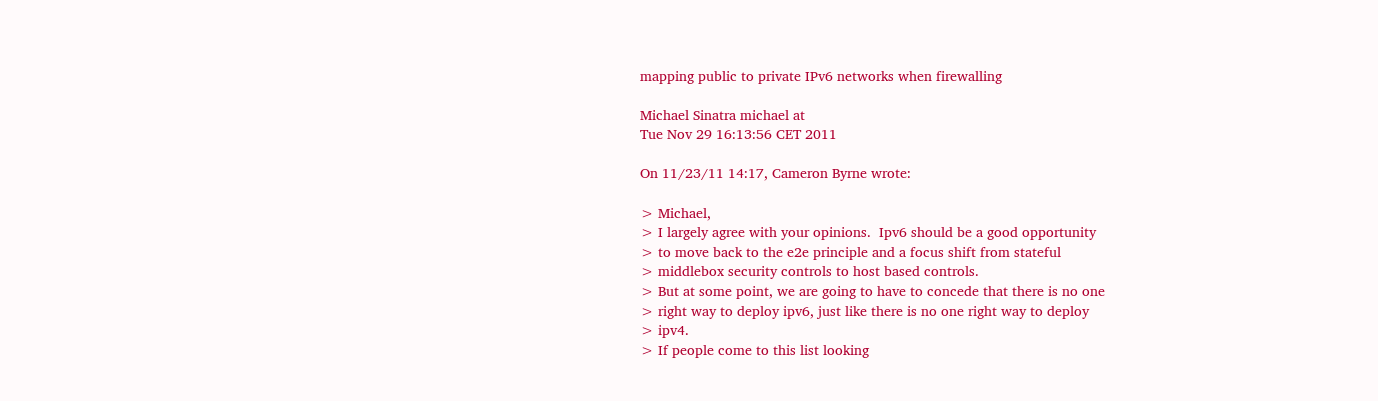mapping public to private IPv6 networks when firewalling

Michael Sinatra michael at
Tue Nov 29 16:13:56 CET 2011

On 11/23/11 14:17, Cameron Byrne wrote:

> Michael,
> I largely agree with your opinions.  Ipv6 should be a good opportunity
> to move back to the e2e principle and a focus shift from stateful
> middlebox security controls to host based controls.
> But at some point, we are going to have to concede that there is no one
> right way to deploy ipv6, just like there is no one right way to deploy
> ipv4.
> If people come to this list looking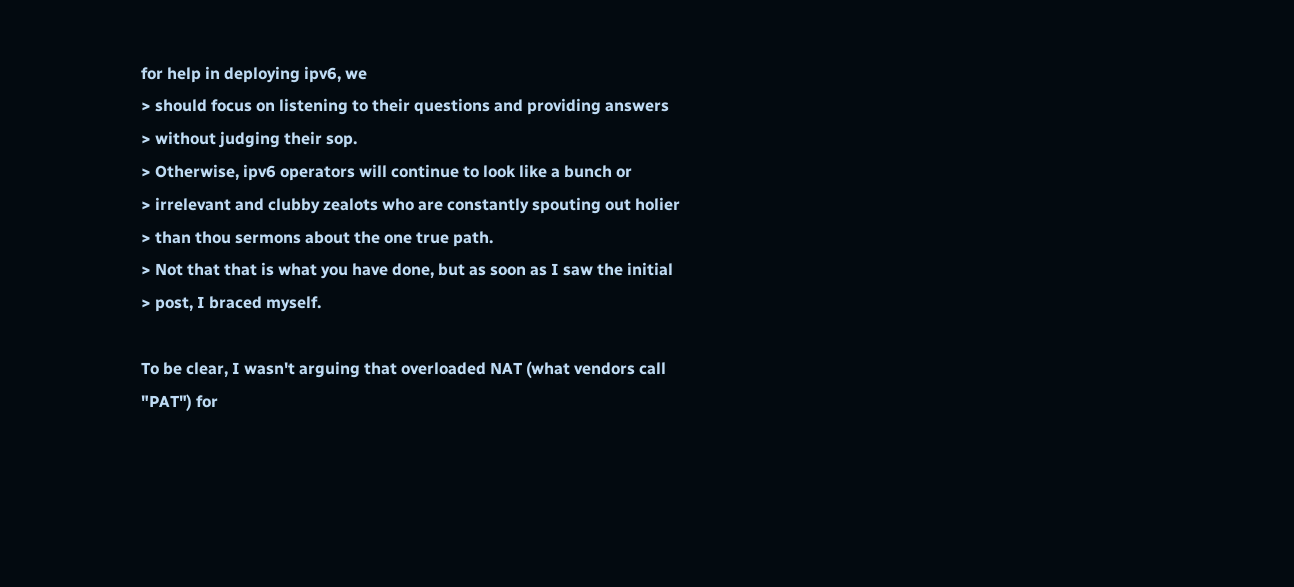for help in deploying ipv6, we
> should focus on listening to their questions and providing answers
> without judging their sop.
> Otherwise, ipv6 operators will continue to look like a bunch or
> irrelevant and clubby zealots who are constantly spouting out holier
> than thou sermons about the one true path.
> Not that that is what you have done, but as soon as I saw the initial
> post, I braced myself.

To be clear, I wasn't arguing that overloaded NAT (what vendors call
"PAT") for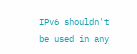IPv6 shouldn't be used in any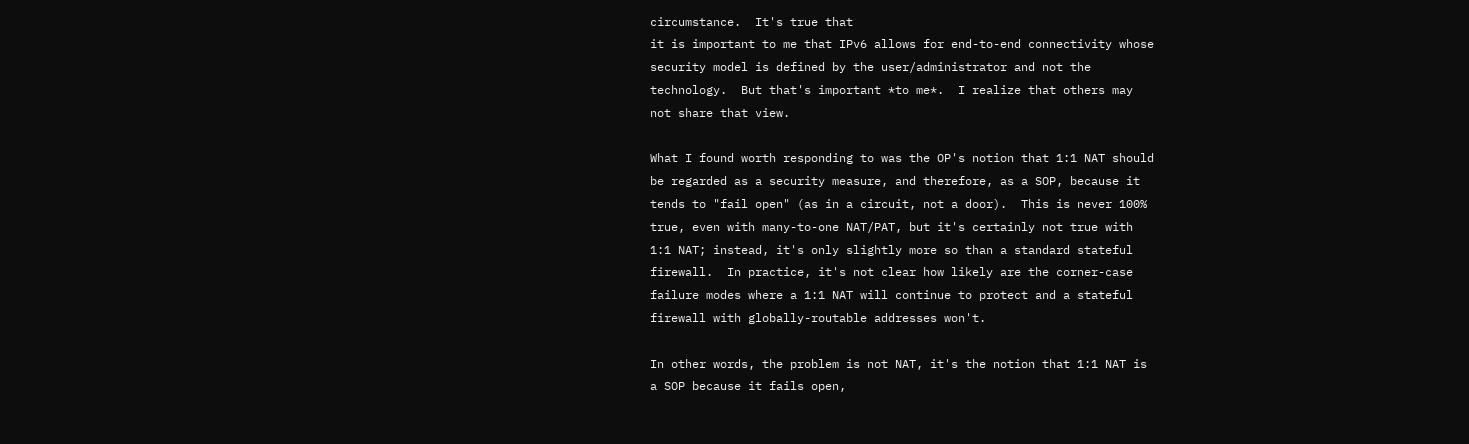circumstance.  It's true that
it is important to me that IPv6 allows for end-to-end connectivity whose
security model is defined by the user/administrator and not the
technology.  But that's important *to me*.  I realize that others may
not share that view.

What I found worth responding to was the OP's notion that 1:1 NAT should
be regarded as a security measure, and therefore, as a SOP, because it
tends to "fail open" (as in a circuit, not a door).  This is never 100%
true, even with many-to-one NAT/PAT, but it's certainly not true with
1:1 NAT; instead, it's only slightly more so than a standard stateful
firewall.  In practice, it's not clear how likely are the corner-case
failure modes where a 1:1 NAT will continue to protect and a stateful
firewall with globally-routable addresses won't.

In other words, the problem is not NAT, it's the notion that 1:1 NAT is
a SOP because it fails open,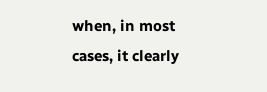when, in most cases, it clearly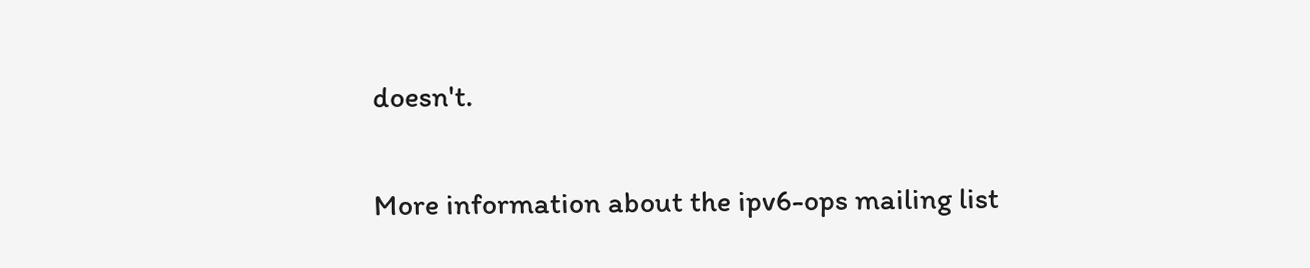doesn't.


More information about the ipv6-ops mailing list